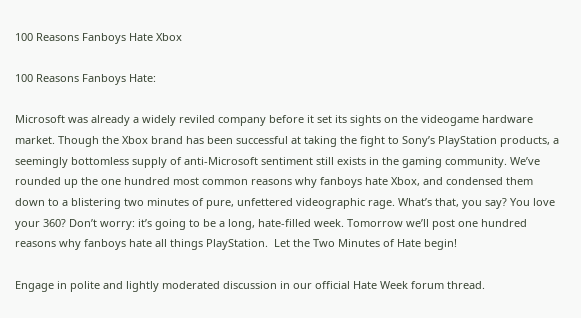100 Reasons Fanboys Hate Xbox

100 Reasons Fanboys Hate:

Microsoft was already a widely reviled company before it set its sights on the videogame hardware market. Though the Xbox brand has been successful at taking the fight to Sony’s PlayStation products, a seemingly bottomless supply of anti-Microsoft sentiment still exists in the gaming community. We’ve rounded up the one hundred most common reasons why fanboys hate Xbox, and condensed them down to a blistering two minutes of pure, unfettered videographic rage. What’s that, you say? You love your 360? Don’t worry: it’s going to be a long, hate-filled week. Tomorrow we’ll post one hundred reasons why fanboys hate all things PlayStation.  Let the Two Minutes of Hate begin!

Engage in polite and lightly moderated discussion in our official Hate Week forum thread.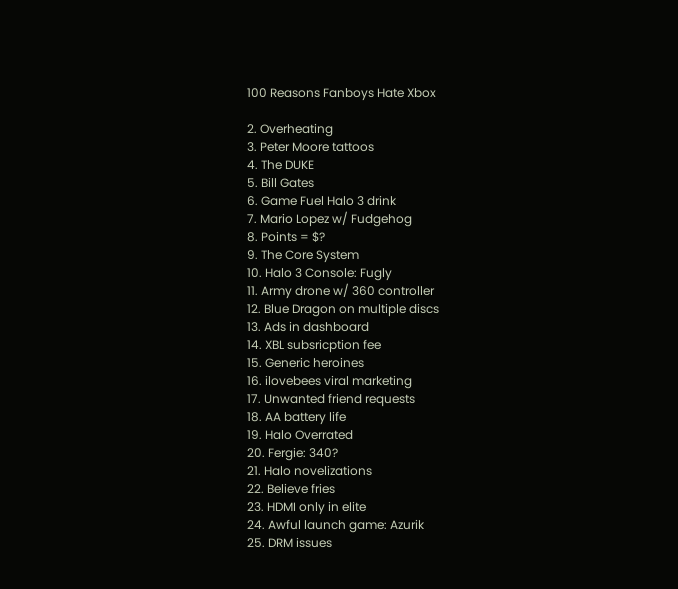100 Reasons Fanboys Hate Xbox

2. Overheating
3. Peter Moore tattoos
4. The DUKE
5. Bill Gates
6. Game Fuel Halo 3 drink
7. Mario Lopez w/ Fudgehog
8. Points = $?
9. The Core System
10. Halo 3 Console: Fugly
11. Army drone w/ 360 controller
12. Blue Dragon on multiple discs
13. Ads in dashboard
14. XBL subsricption fee
15. Generic heroines
16. ilovebees viral marketing
17. Unwanted friend requests
18. AA battery life
19. Halo Overrated
20. Fergie: 340?
21. Halo novelizations
22. Believe fries
23. HDMI only in elite
24. Awful launch game: Azurik
25. DRM issues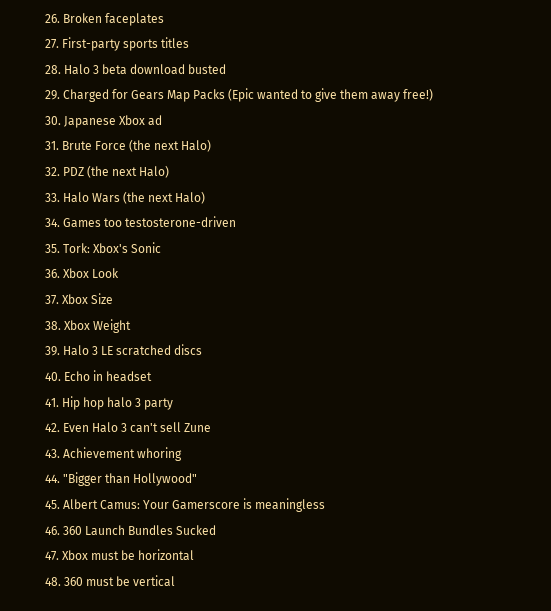26. Broken faceplates
27. First-party sports titles
28. Halo 3 beta download busted
29. Charged for Gears Map Packs (Epic wanted to give them away free!)
30. Japanese Xbox ad
31. Brute Force (the next Halo)
32. PDZ (the next Halo)
33. Halo Wars (the next Halo)
34. Games too testosterone-driven
35. Tork: Xbox's Sonic
36. Xbox Look
37. Xbox Size
38. Xbox Weight
39. Halo 3 LE scratched discs
40. Echo in headset
41. Hip hop halo 3 party
42. Even Halo 3 can't sell Zune
43. Achievement whoring
44. "Bigger than Hollywood"
45. Albert Camus: Your Gamerscore is meaningless
46. 360 Launch Bundles Sucked
47. Xbox must be horizontal
48. 360 must be vertical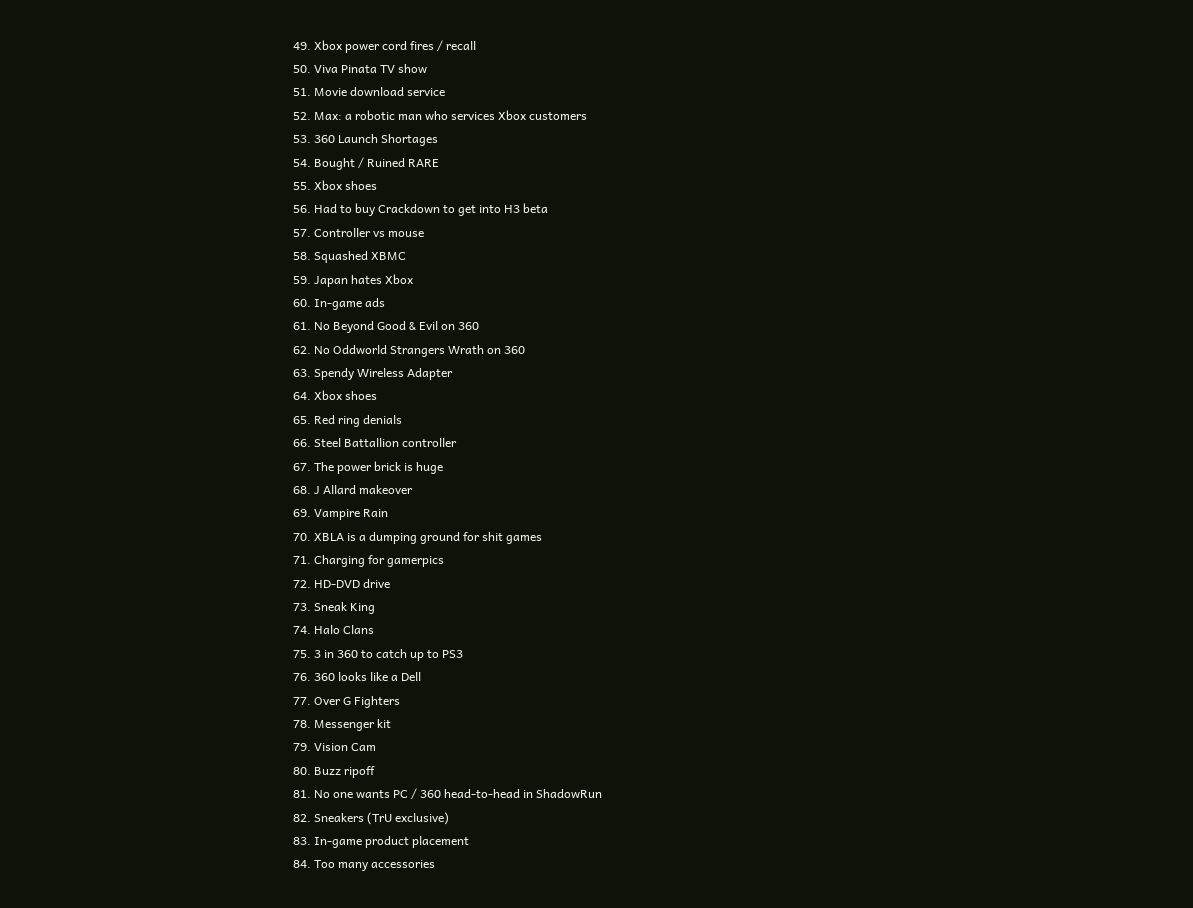49. Xbox power cord fires / recall
50. Viva Pinata TV show
51. Movie download service
52. Max: a robotic man who services Xbox customers
53. 360 Launch Shortages
54. Bought / Ruined RARE
55. Xbox shoes
56. Had to buy Crackdown to get into H3 beta
57. Controller vs mouse
58. Squashed XBMC
59. Japan hates Xbox
60. In-game ads
61. No Beyond Good & Evil on 360
62. No Oddworld Strangers Wrath on 360
63. Spendy Wireless Adapter
64. Xbox shoes
65. Red ring denials
66. Steel Battallion controller
67. The power brick is huge
68. J Allard makeover
69. Vampire Rain
70. XBLA is a dumping ground for shit games
71. Charging for gamerpics
72. HD-DVD drive
73. Sneak King
74. Halo Clans
75. 3 in 360 to catch up to PS3
76. 360 looks like a Dell
77. Over G Fighters
78. Messenger kit
79. Vision Cam
80. Buzz ripoff
81. No one wants PC / 360 head-to-head in ShadowRun
82. Sneakers (TrU exclusive)
83. In-game product placement
84. Too many accessories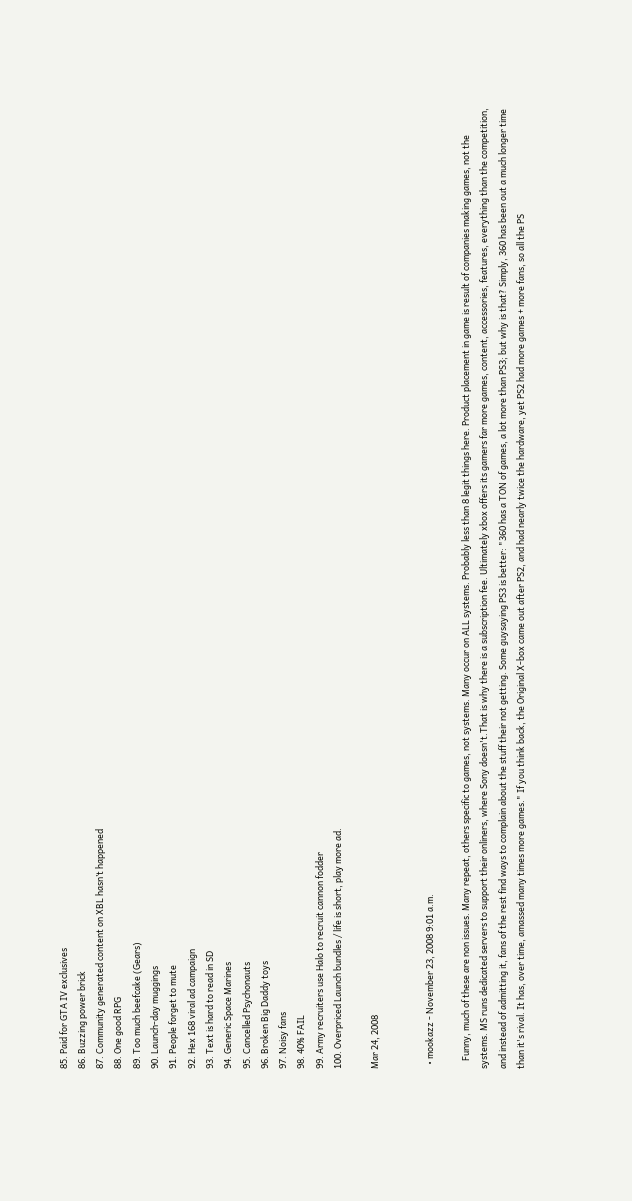85. Paid for GTA IV exclusives
86. Buzzing power brick
87. Community generated content on XBL hasn’t happened
88. One good RPG
89. Too much beefcake (Gears)
90. Launch-day muggings
91. People forget to mute
92. Hex 168 viral ad campaign
93. Text is hard to read in SD
94. Generic Space Marines
95. Cancelled Psychonauts
96. Broken Big Daddy toys
97. Noisy fans
98. 40% FAIL
99. Army recruiters use Halo to recruit cannon fodder
100. Overpriced Launch bundles / life is short, play more ad.

Mar 24, 2008


  • mookazz - November 23, 2008 9:01 a.m.

    Funny, much of these are non issues. Many repeat, others specific to games, not systems. Many occur on ALL systems. Probably less than 8 legit things here. Product placement in game is result of companies making games, not the systems. MS runs dedicated servers to support their onliners, where Sony doesn't.That is why there is a subscription fee. Ultimately xbox offers its gamers far more games, content, accessories, features, everything than the competition, and instead of admitting it, fans of the rest find ways to complain about the stuff their not getting. Some guysaying PS3 is better: "360 has a TON of games, a lot more than PS3; but why is that? Simply, 360 has been out a much longer time than it's rival. It has, over time, amassed many times more games." If you think back, the Original X-box came out after PS2, and had nearly twice the hardware, yet PS2 had more games + more fans, so all the PS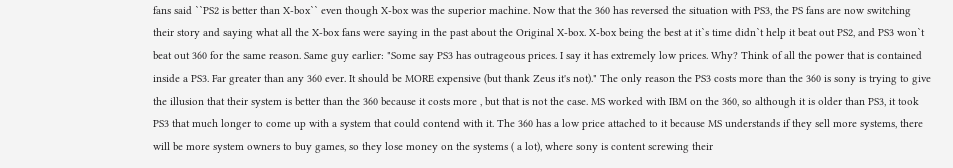fans said ``PS2 is better than X-box`` even though X-box was the superior machine. Now that the 360 has reversed the situation with PS3, the PS fans are now switching their story and saying what all the X-box fans were saying in the past about the Original X-box. X-box being the best at it`s time didn`t help it beat out PS2, and PS3 won`t beat out 360 for the same reason. Same guy earlier: "Some say PS3 has outrageous prices. I say it has extremely low prices. Why? Think of all the power that is contained inside a PS3. Far greater than any 360 ever. It should be MORE expensive (but thank Zeus it's not)." The only reason the PS3 costs more than the 360 is sony is trying to give the illusion that their system is better than the 360 because it costs more , but that is not the case. MS worked with IBM on the 360, so although it is older than PS3, it took PS3 that much longer to come up with a system that could contend with it. The 360 has a low price attached to it because MS understands if they sell more systems, there will be more system owners to buy games, so they lose money on the systems ( a lot), where sony is content screwing their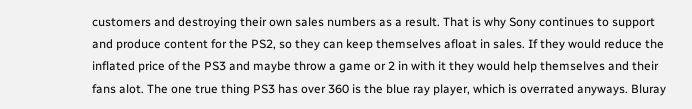customers and destroying their own sales numbers as a result. That is why Sony continues to support and produce content for the PS2, so they can keep themselves afloat in sales. If they would reduce the inflated price of the PS3 and maybe throw a game or 2 in with it they would help themselves and their fans alot. The one true thing PS3 has over 360 is the blue ray player, which is overrated anyways. Bluray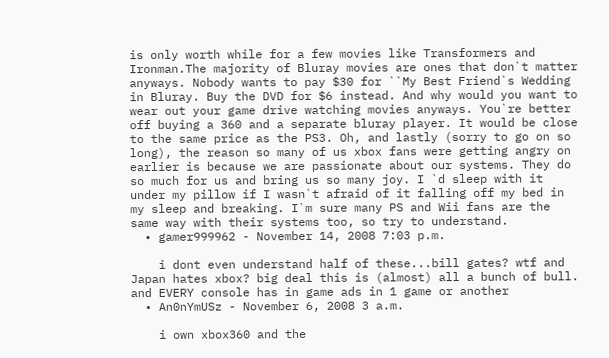is only worth while for a few movies like Transformers and Ironman.The majority of Bluray movies are ones that don`t matter anyways. Nobody wants to pay $30 for ``My Best Friend`s Wedding in Bluray. Buy the DVD for $6 instead. And why would you want to wear out your game drive watching movies anyways. You`re better off buying a 360 and a separate bluray player. It would be close to the same price as the PS3. Oh, and lastly (sorry to go on so long), the reason so many of us xbox fans were getting angry on earlier is because we are passionate about our systems. They do so much for us and bring us so many joy. I `d sleep with it under my pillow if I wasn`t afraid of it falling off my bed in my sleep and breaking. I`m sure many PS and Wii fans are the same way with their systems too, so try to understand.
  • gamer999962 - November 14, 2008 7:03 p.m.

    i dont even understand half of these...bill gates? wtf and Japan hates xbox? big deal this is (almost) all a bunch of bull. and EVERY console has in game ads in 1 game or another
  • An0nYmUSz - November 6, 2008 3 a.m.

    i own xbox360 and the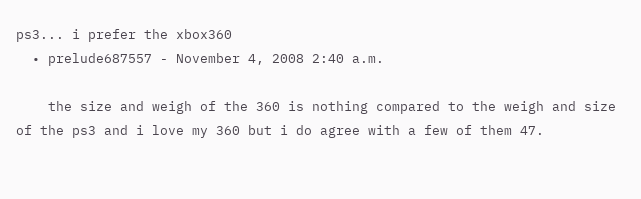ps3... i prefer the xbox360
  • prelude687557 - November 4, 2008 2:40 a.m.

    the size and weigh of the 360 is nothing compared to the weigh and size of the ps3 and i love my 360 but i do agree with a few of them 47.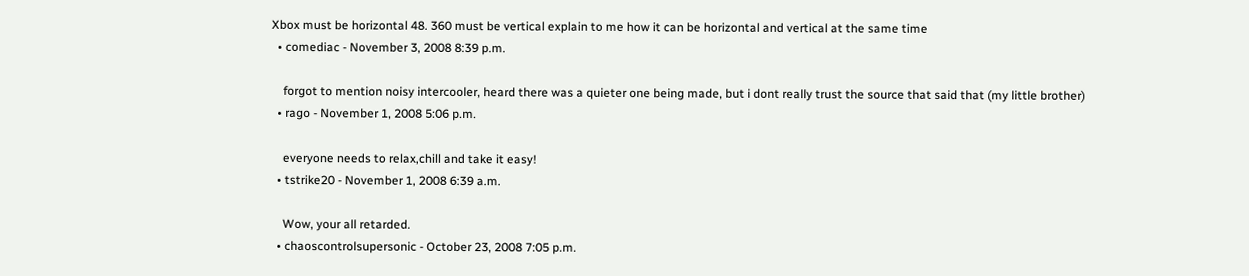Xbox must be horizontal 48. 360 must be vertical explain to me how it can be horizontal and vertical at the same time
  • comediac - November 3, 2008 8:39 p.m.

    forgot to mention noisy intercooler, heard there was a quieter one being made, but i dont really trust the source that said that (my little brother)
  • rago - November 1, 2008 5:06 p.m.

    everyone needs to relax,chill and take it easy!
  • tstrike20 - November 1, 2008 6:39 a.m.

    Wow, your all retarded.
  • chaoscontrolsupersonic - October 23, 2008 7:05 p.m.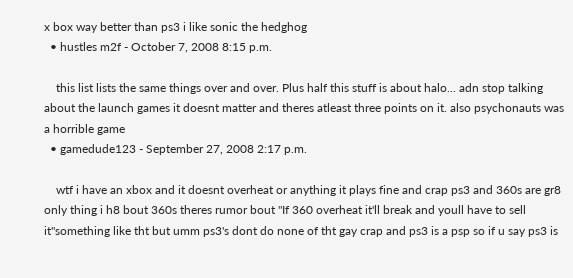x box way better than ps3 i like sonic the hedghog
  • hustles m2f - October 7, 2008 8:15 p.m.

    this list lists the same things over and over. Plus half this stuff is about halo... adn stop talking about the launch games it doesnt matter and theres atleast three points on it. also psychonauts was a horrible game
  • gamedude123 - September 27, 2008 2:17 p.m.

    wtf i have an xbox and it doesnt overheat or anything it plays fine and crap ps3 and 360s are gr8 only thing i h8 bout 360s theres rumor bout "If 360 overheat it'll break and youll have to sell it"something like tht but umm ps3's dont do none of tht gay crap and ps3 is a psp so if u say ps3 is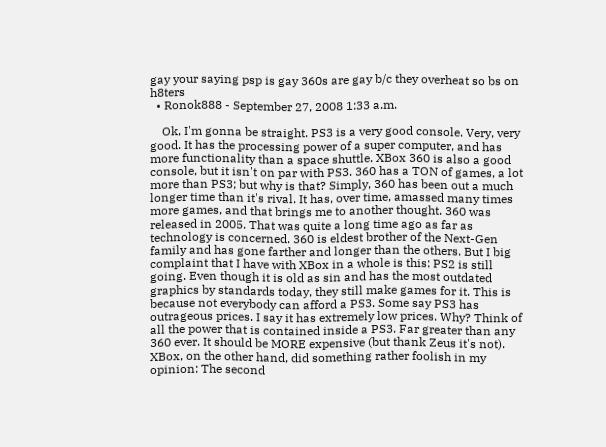gay your saying psp is gay 360s are gay b/c they overheat so bs on h8ters
  • Ronok888 - September 27, 2008 1:33 a.m.

    Ok, I'm gonna be straight. PS3 is a very good console. Very, very good. It has the processing power of a super computer, and has more functionality than a space shuttle. XBox 360 is also a good console, but it isn't on par with PS3. 360 has a TON of games, a lot more than PS3; but why is that? Simply, 360 has been out a much longer time than it's rival. It has, over time, amassed many times more games, and that brings me to another thought. 360 was released in 2005. That was quite a long time ago as far as technology is concerned. 360 is eldest brother of the Next-Gen family and has gone farther and longer than the others. But I big complaint that I have with XBox in a whole is this: PS2 is still going. Even though it is old as sin and has the most outdated graphics by standards today, they still make games for it. This is because not everybody can afford a PS3. Some say PS3 has outrageous prices. I say it has extremely low prices. Why? Think of all the power that is contained inside a PS3. Far greater than any 360 ever. It should be MORE expensive (but thank Zeus it's not). XBox, on the other hand, did something rather foolish in my opinion: The second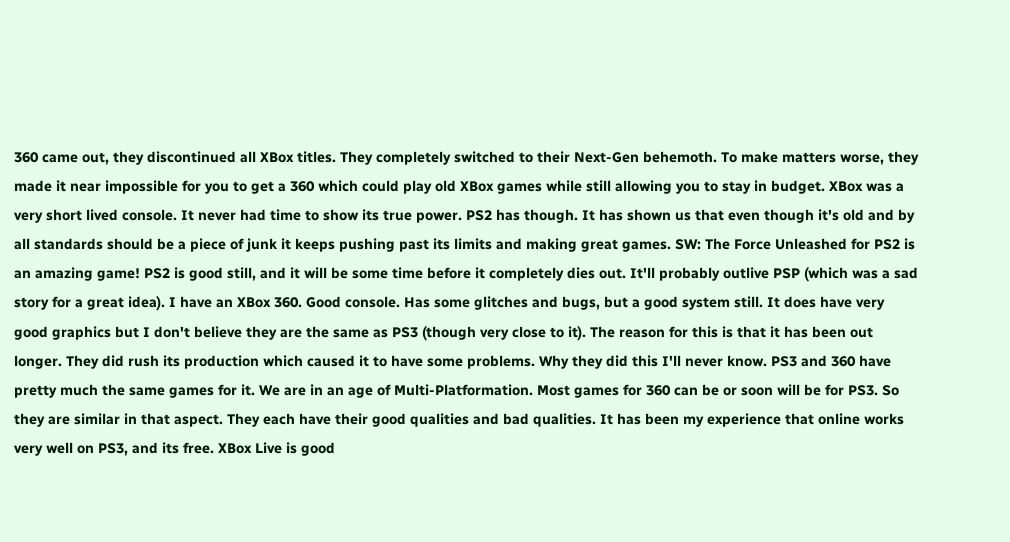360 came out, they discontinued all XBox titles. They completely switched to their Next-Gen behemoth. To make matters worse, they made it near impossible for you to get a 360 which could play old XBox games while still allowing you to stay in budget. XBox was a very short lived console. It never had time to show its true power. PS2 has though. It has shown us that even though it's old and by all standards should be a piece of junk it keeps pushing past its limits and making great games. SW: The Force Unleashed for PS2 is an amazing game! PS2 is good still, and it will be some time before it completely dies out. It'll probably outlive PSP (which was a sad story for a great idea). I have an XBox 360. Good console. Has some glitches and bugs, but a good system still. It does have very good graphics but I don't believe they are the same as PS3 (though very close to it). The reason for this is that it has been out longer. They did rush its production which caused it to have some problems. Why they did this I'll never know. PS3 and 360 have pretty much the same games for it. We are in an age of Multi-Platformation. Most games for 360 can be or soon will be for PS3. So they are similar in that aspect. They each have their good qualities and bad qualities. It has been my experience that online works very well on PS3, and its free. XBox Live is good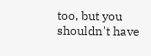too, but you shouldn't have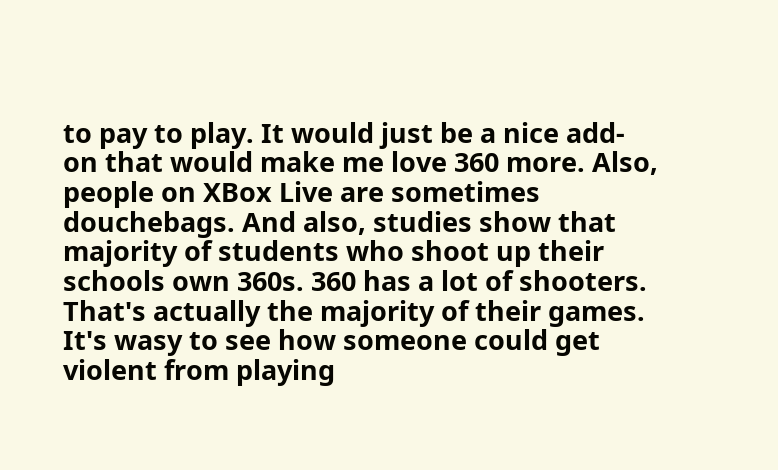to pay to play. It would just be a nice add-on that would make me love 360 more. Also, people on XBox Live are sometimes douchebags. And also, studies show that majority of students who shoot up their schools own 360s. 360 has a lot of shooters. That's actually the majority of their games. It's wasy to see how someone could get violent from playing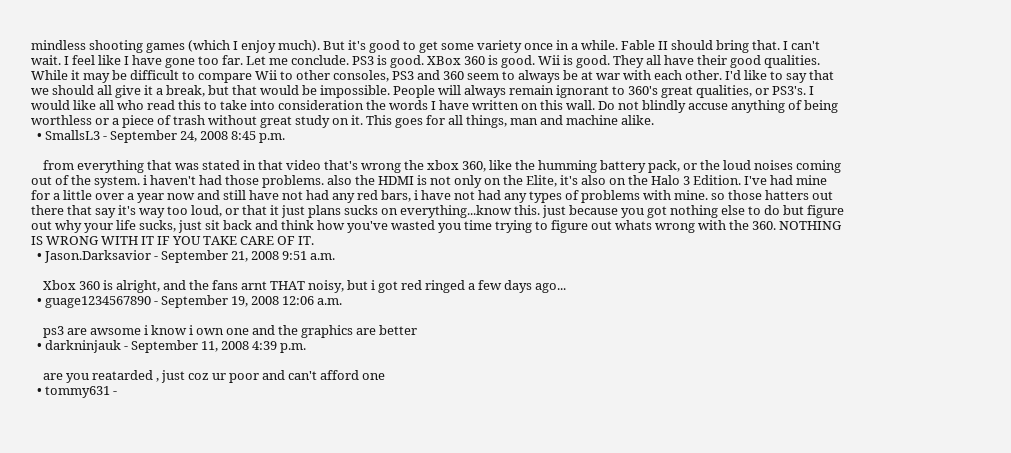mindless shooting games (which I enjoy much). But it's good to get some variety once in a while. Fable II should bring that. I can't wait. I feel like I have gone too far. Let me conclude. PS3 is good. XBox 360 is good. Wii is good. They all have their good qualities. While it may be difficult to compare Wii to other consoles, PS3 and 360 seem to always be at war with each other. I'd like to say that we should all give it a break, but that would be impossible. People will always remain ignorant to 360's great qualities, or PS3's. I would like all who read this to take into consideration the words I have written on this wall. Do not blindly accuse anything of being worthless or a piece of trash without great study on it. This goes for all things, man and machine alike.
  • SmallsL3 - September 24, 2008 8:45 p.m.

    from everything that was stated in that video that's wrong the xbox 360, like the humming battery pack, or the loud noises coming out of the system. i haven't had those problems. also the HDMI is not only on the Elite, it's also on the Halo 3 Edition. I've had mine for a little over a year now and still have not had any red bars, i have not had any types of problems with mine. so those hatters out there that say it's way too loud, or that it just plans sucks on everything...know this. just because you got nothing else to do but figure out why your life sucks, just sit back and think how you've wasted you time trying to figure out whats wrong with the 360. NOTHING IS WRONG WITH IT IF YOU TAKE CARE OF IT.
  • Jason.Darksavior - September 21, 2008 9:51 a.m.

    Xbox 360 is alright, and the fans arnt THAT noisy, but i got red ringed a few days ago...
  • guage1234567890 - September 19, 2008 12:06 a.m.

    ps3 are awsome i know i own one and the graphics are better
  • darkninjauk - September 11, 2008 4:39 p.m.

    are you reatarded , just coz ur poor and can't afford one
  • tommy631 -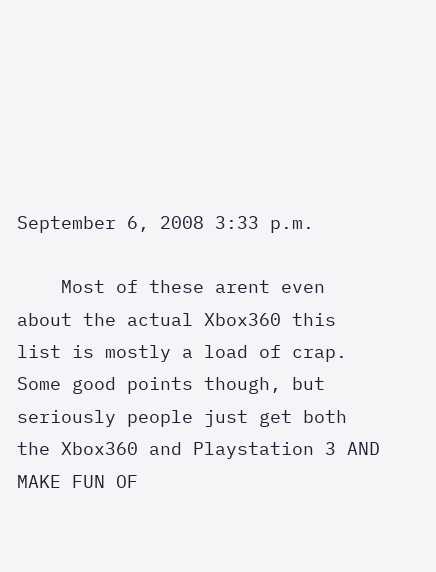September 6, 2008 3:33 p.m.

    Most of these arent even about the actual Xbox360 this list is mostly a load of crap. Some good points though, but seriously people just get both the Xbox360 and Playstation 3 AND MAKE FUN OF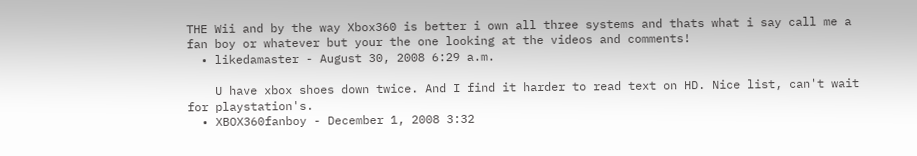THE Wii and by the way Xbox360 is better i own all three systems and thats what i say call me a fan boy or whatever but your the one looking at the videos and comments!
  • likedamaster - August 30, 2008 6:29 a.m.

    U have xbox shoes down twice. And I find it harder to read text on HD. Nice list, can't wait for playstation's.
  • XBOX360fanboy - December 1, 2008 3:32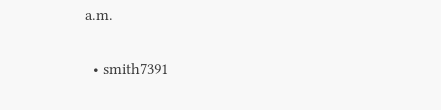a.m.

  • smith7391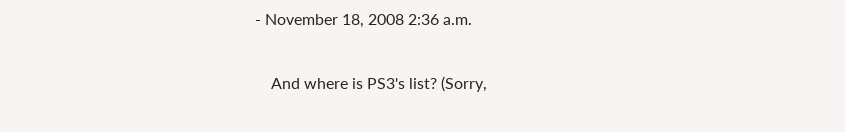- November 18, 2008 2:36 a.m.

    And where is PS3's list? (Sorry,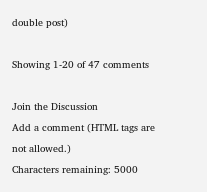double post)

Showing 1-20 of 47 comments

Join the Discussion
Add a comment (HTML tags are not allowed.)
Characters remaining: 5000